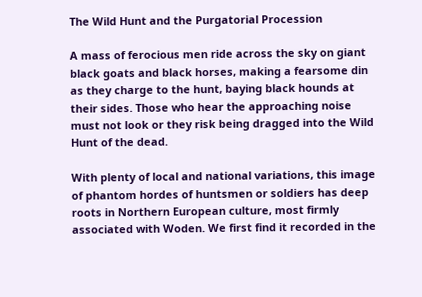The Wild Hunt and the Purgatorial Procession

A mass of ferocious men ride across the sky on giant black goats and black horses, making a fearsome din as they charge to the hunt, baying black hounds at their sides. Those who hear the approaching noise must not look or they risk being dragged into the Wild Hunt of the dead.

With plenty of local and national variations, this image of phantom hordes of huntsmen or soldiers has deep roots in Northern European culture, most firmly associated with Woden. We first find it recorded in the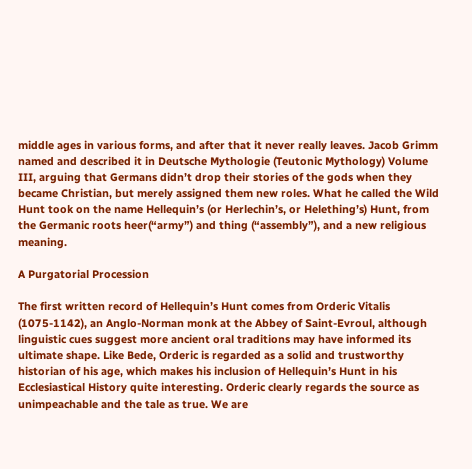middle ages in various forms, and after that it never really leaves. Jacob Grimm named and described it in Deutsche Mythologie (Teutonic Mythology) Volume III, arguing that Germans didn’t drop their stories of the gods when they became Christian, but merely assigned them new roles. What he called the Wild Hunt took on the name Hellequin’s (or Herlechin’s, or Helething’s) Hunt, from the Germanic roots heer(“army”) and thing (“assembly”), and a new religious meaning.

A Purgatorial Procession

The first written record of Hellequin’s Hunt comes from Orderic Vitalis (1075-1142), an Anglo-Norman monk at the Abbey of Saint-Evroul, although linguistic cues suggest more ancient oral traditions may have informed its ultimate shape. Like Bede, Orderic is regarded as a solid and trustworthy historian of his age, which makes his inclusion of Hellequin’s Hunt in his Ecclesiastical History quite interesting. Orderic clearly regards the source as unimpeachable and the tale as true. We are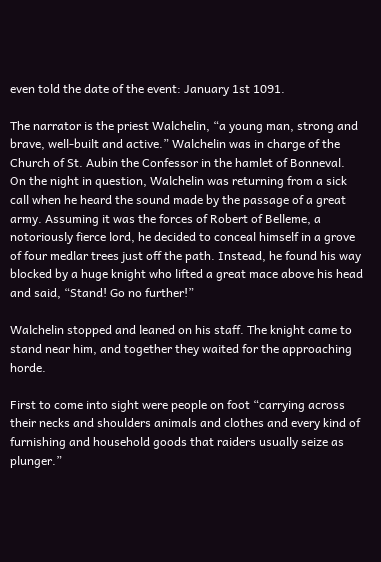even told the date of the event: January 1st 1091.

The narrator is the priest Walchelin, “a young man, strong and brave, well-built and active.” Walchelin was in charge of the Church of St. Aubin the Confessor in the hamlet of Bonneval. On the night in question, Walchelin was returning from a sick call when he heard the sound made by the passage of a great army. Assuming it was the forces of Robert of Belleme, a notoriously fierce lord, he decided to conceal himself in a grove of four medlar trees just off the path. Instead, he found his way blocked by a huge knight who lifted a great mace above his head and said, “Stand! Go no further!”

Walchelin stopped and leaned on his staff. The knight came to stand near him, and together they waited for the approaching horde.

First to come into sight were people on foot “carrying across their necks and shoulders animals and clothes and every kind of furnishing and household goods that raiders usually seize as plunger.”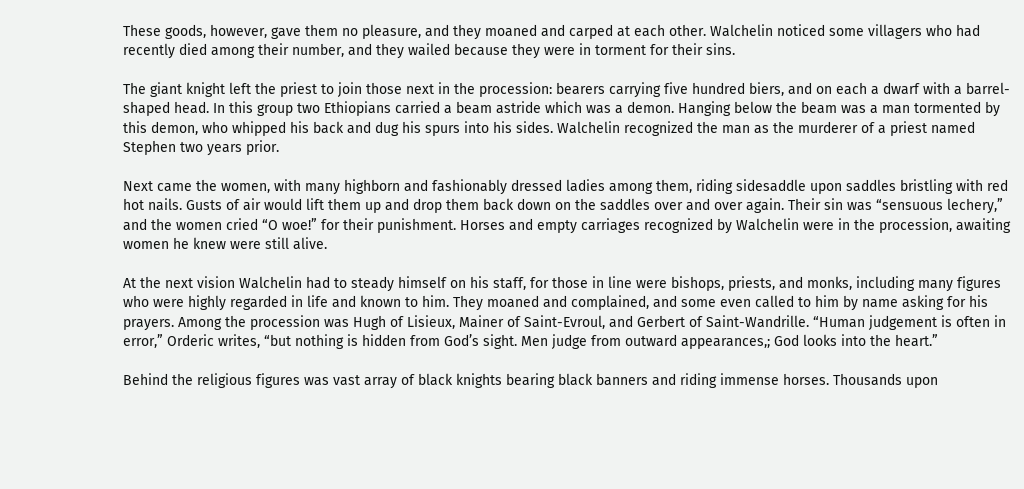These goods, however, gave them no pleasure, and they moaned and carped at each other. Walchelin noticed some villagers who had recently died among their number, and they wailed because they were in torment for their sins.

The giant knight left the priest to join those next in the procession: bearers carrying five hundred biers, and on each a dwarf with a barrel-shaped head. In this group two Ethiopians carried a beam astride which was a demon. Hanging below the beam was a man tormented by this demon, who whipped his back and dug his spurs into his sides. Walchelin recognized the man as the murderer of a priest named Stephen two years prior.

Next came the women, with many highborn and fashionably dressed ladies among them, riding sidesaddle upon saddles bristling with red hot nails. Gusts of air would lift them up and drop them back down on the saddles over and over again. Their sin was “sensuous lechery,” and the women cried “O woe!” for their punishment. Horses and empty carriages recognized by Walchelin were in the procession, awaiting women he knew were still alive.

At the next vision Walchelin had to steady himself on his staff, for those in line were bishops, priests, and monks, including many figures who were highly regarded in life and known to him. They moaned and complained, and some even called to him by name asking for his prayers. Among the procession was Hugh of Lisieux, Mainer of Saint-Evroul, and Gerbert of Saint-Wandrille. “Human judgement is often in error,” Orderic writes, “but nothing is hidden from God’s sight. Men judge from outward appearances,; God looks into the heart.”

Behind the religious figures was vast array of black knights bearing black banners and riding immense horses. Thousands upon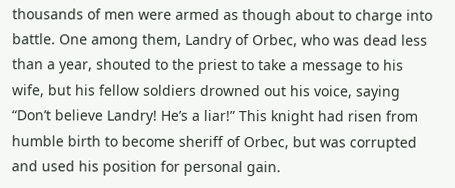thousands of men were armed as though about to charge into battle. One among them, Landry of Orbec, who was dead less than a year, shouted to the priest to take a message to his wife, but his fellow soldiers drowned out his voice, saying “Don’t believe Landry! He’s a liar!” This knight had risen from humble birth to become sheriff of Orbec, but was corrupted and used his position for personal gain.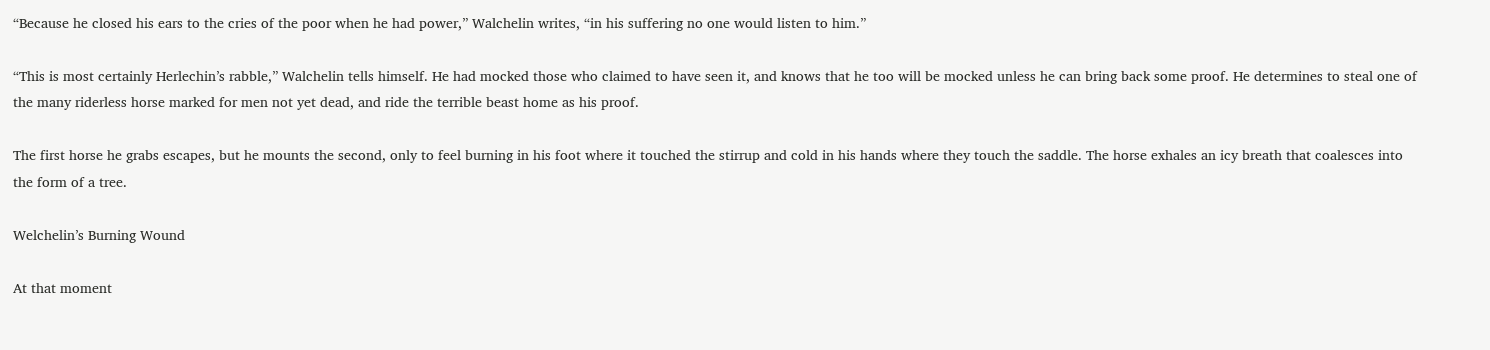“Because he closed his ears to the cries of the poor when he had power,” Walchelin writes, “in his suffering no one would listen to him.”

“This is most certainly Herlechin’s rabble,” Walchelin tells himself. He had mocked those who claimed to have seen it, and knows that he too will be mocked unless he can bring back some proof. He determines to steal one of the many riderless horse marked for men not yet dead, and ride the terrible beast home as his proof.

The first horse he grabs escapes, but he mounts the second, only to feel burning in his foot where it touched the stirrup and cold in his hands where they touch the saddle. The horse exhales an icy breath that coalesces into the form of a tree.

Welchelin’s Burning Wound

At that moment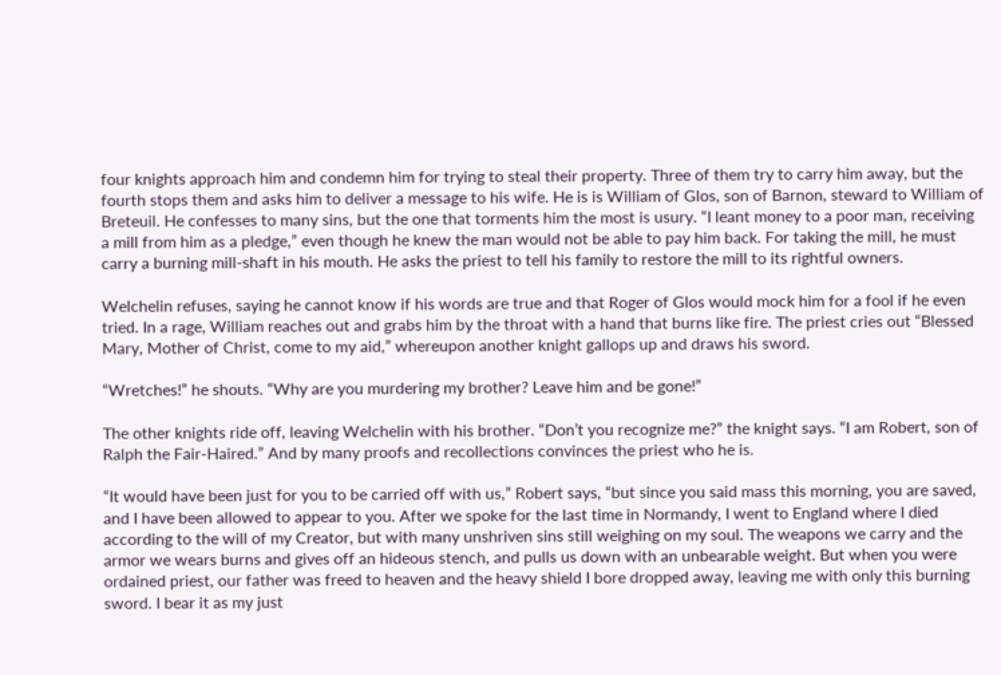four knights approach him and condemn him for trying to steal their property. Three of them try to carry him away, but the fourth stops them and asks him to deliver a message to his wife. He is is William of Glos, son of Barnon, steward to William of Breteuil. He confesses to many sins, but the one that torments him the most is usury. “I leant money to a poor man, receiving a mill from him as a pledge,” even though he knew the man would not be able to pay him back. For taking the mill, he must carry a burning mill-shaft in his mouth. He asks the priest to tell his family to restore the mill to its rightful owners.

Welchelin refuses, saying he cannot know if his words are true and that Roger of Glos would mock him for a fool if he even tried. In a rage, William reaches out and grabs him by the throat with a hand that burns like fire. The priest cries out “Blessed Mary, Mother of Christ, come to my aid,” whereupon another knight gallops up and draws his sword.

“Wretches!” he shouts. “Why are you murdering my brother? Leave him and be gone!”

The other knights ride off, leaving Welchelin with his brother. “Don’t you recognize me?” the knight says. “I am Robert, son of Ralph the Fair-Haired.” And by many proofs and recollections convinces the priest who he is.

“It would have been just for you to be carried off with us,” Robert says, “but since you said mass this morning, you are saved, and I have been allowed to appear to you. After we spoke for the last time in Normandy, I went to England where I died according to the will of my Creator, but with many unshriven sins still weighing on my soul. The weapons we carry and the armor we wears burns and gives off an hideous stench, and pulls us down with an unbearable weight. But when you were ordained priest, our father was freed to heaven and the heavy shield I bore dropped away, leaving me with only this burning sword. I bear it as my just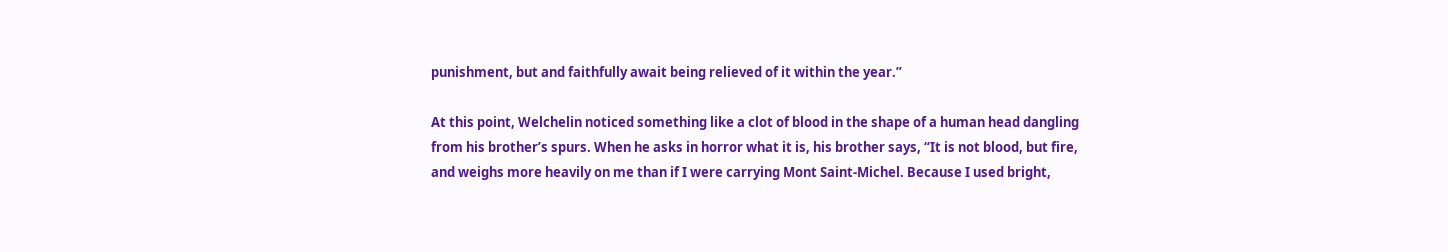punishment, but and faithfully await being relieved of it within the year.”

At this point, Welchelin noticed something like a clot of blood in the shape of a human head dangling from his brother’s spurs. When he asks in horror what it is, his brother says, “It is not blood, but fire, and weighs more heavily on me than if I were carrying Mont Saint-Michel. Because I used bright,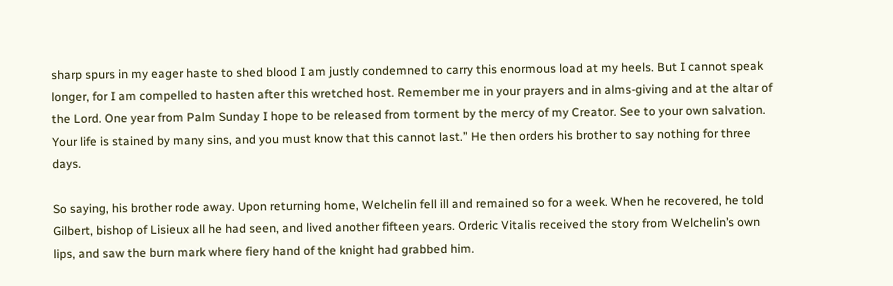sharp spurs in my eager haste to shed blood I am justly condemned to carry this enormous load at my heels. But I cannot speak longer, for I am compelled to hasten after this wretched host. Remember me in your prayers and in alms-giving and at the altar of the Lord. One year from Palm Sunday I hope to be released from torment by the mercy of my Creator. See to your own salvation. Your life is stained by many sins, and you must know that this cannot last.” He then orders his brother to say nothing for three days.

So saying, his brother rode away. Upon returning home, Welchelin fell ill and remained so for a week. When he recovered, he told Gilbert, bishop of Lisieux all he had seen, and lived another fifteen years. Orderic Vitalis received the story from Welchelin’s own lips, and saw the burn mark where fiery hand of the knight had grabbed him.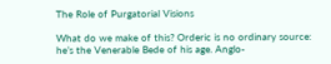The Role of Purgatorial Visions

What do we make of this? Orderic is no ordinary source: he’s the Venerable Bede of his age. Anglo-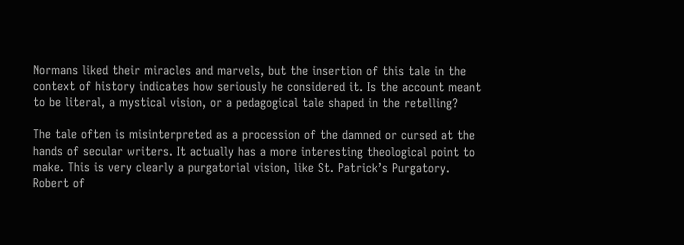Normans liked their miracles and marvels, but the insertion of this tale in the context of history indicates how seriously he considered it. Is the account meant to be literal, a mystical vision, or a pedagogical tale shaped in the retelling?

The tale often is misinterpreted as a procession of the damned or cursed at the hands of secular writers. It actually has a more interesting theological point to make. This is very clearly a purgatorial vision, like St. Patrick’s Purgatory. Robert of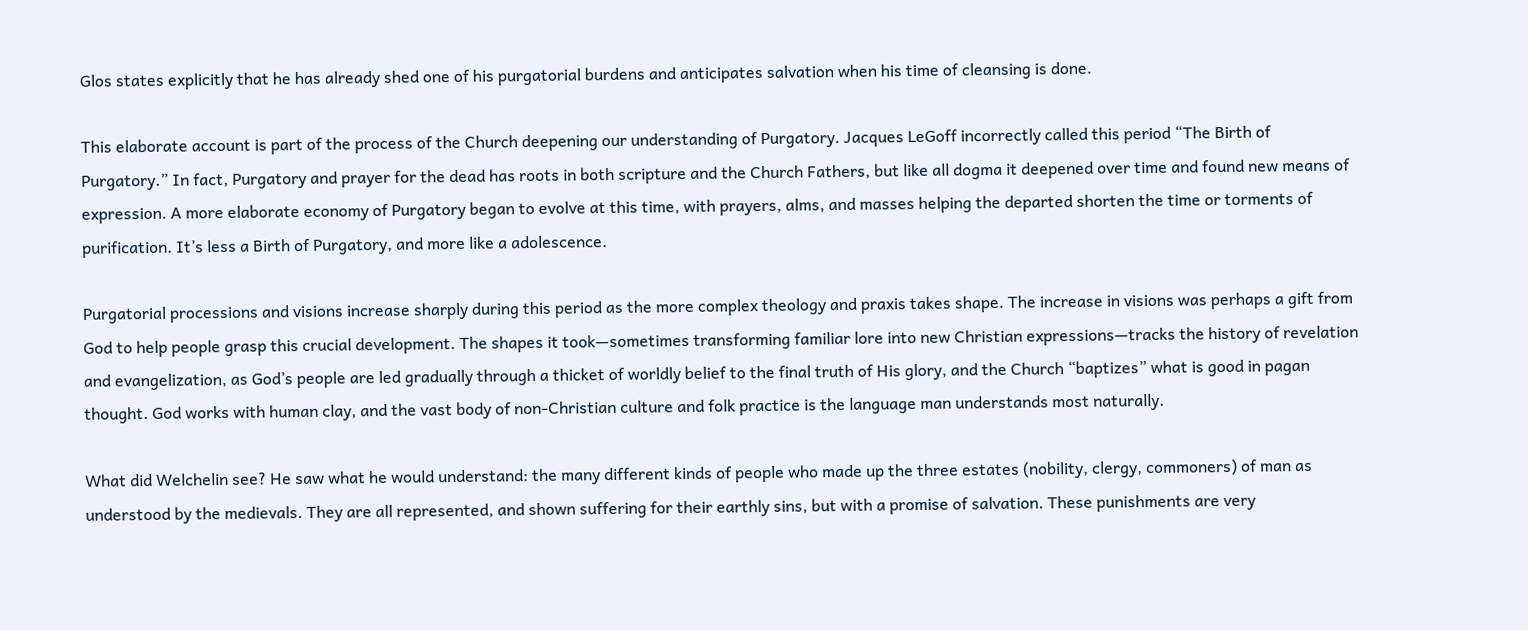Glos states explicitly that he has already shed one of his purgatorial burdens and anticipates salvation when his time of cleansing is done.

This elaborate account is part of the process of the Church deepening our understanding of Purgatory. Jacques LeGoff incorrectly called this period “The Birth of Purgatory.” In fact, Purgatory and prayer for the dead has roots in both scripture and the Church Fathers, but like all dogma it deepened over time and found new means of expression. A more elaborate economy of Purgatory began to evolve at this time, with prayers, alms, and masses helping the departed shorten the time or torments of purification. It’s less a Birth of Purgatory, and more like a adolescence.

Purgatorial processions and visions increase sharply during this period as the more complex theology and praxis takes shape. The increase in visions was perhaps a gift from God to help people grasp this crucial development. The shapes it took—sometimes transforming familiar lore into new Christian expressions—tracks the history of revelation and evangelization, as God’s people are led gradually through a thicket of worldly belief to the final truth of His glory, and the Church “baptizes” what is good in pagan thought. God works with human clay, and the vast body of non-Christian culture and folk practice is the language man understands most naturally.

What did Welchelin see? He saw what he would understand: the many different kinds of people who made up the three estates (nobility, clergy, commoners) of man as understood by the medievals. They are all represented, and shown suffering for their earthly sins, but with a promise of salvation. These punishments are very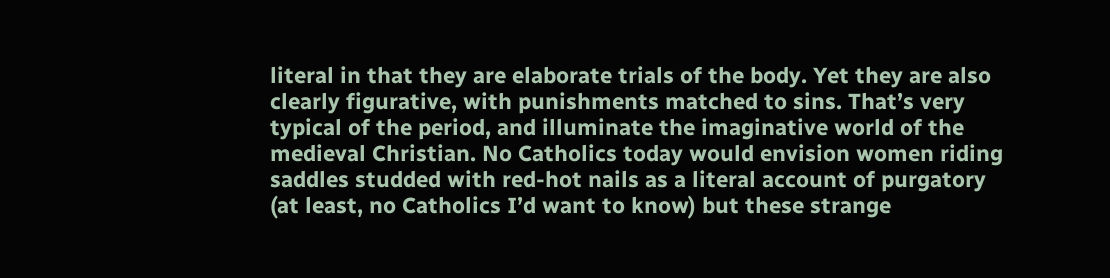literal in that they are elaborate trials of the body. Yet they are also clearly figurative, with punishments matched to sins. That’s very typical of the period, and illuminate the imaginative world of the medieval Christian. No Catholics today would envision women riding saddles studded with red-hot nails as a literal account of purgatory (at least, no Catholics I’d want to know) but these strange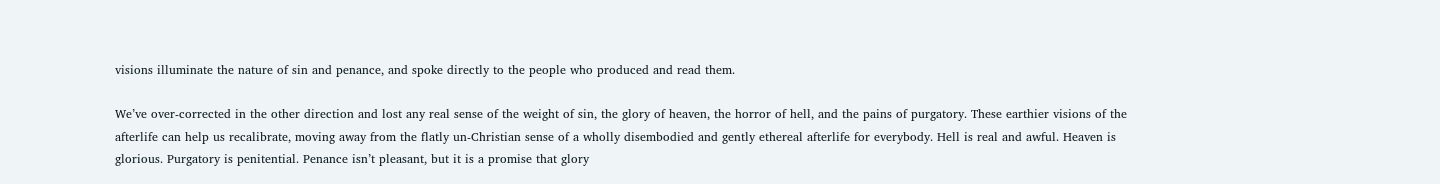visions illuminate the nature of sin and penance, and spoke directly to the people who produced and read them.

We’ve over-corrected in the other direction and lost any real sense of the weight of sin, the glory of heaven, the horror of hell, and the pains of purgatory. These earthier visions of the afterlife can help us recalibrate, moving away from the flatly un-Christian sense of a wholly disembodied and gently ethereal afterlife for everybody. Hell is real and awful. Heaven is glorious. Purgatory is penitential. Penance isn’t pleasant, but it is a promise that glory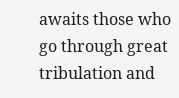awaits those who go through great tribulation and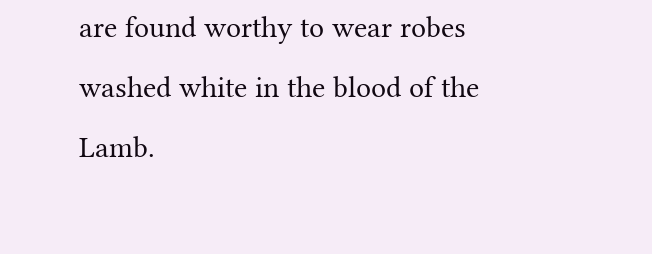are found worthy to wear robes washed white in the blood of the Lamb.